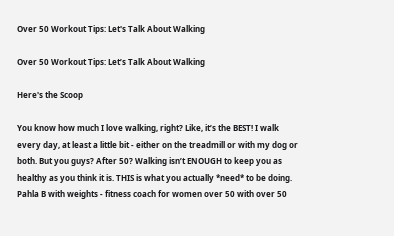Over 50 Workout Tips: Let's Talk About Walking

Over 50 Workout Tips: Let’s Talk About Walking

Here's the Scoop

You know how much I love walking, right? Like, it’s the BEST! I walk every day, at least a little bit - either on the treadmill or with my dog or both. But you guys? After 50? Walking isn’t ENOUGH to keep you as healthy as you think it is. THIS is what you actually *need* to be doing.
Pahla B with weights - fitness coach for women over 50 with over 50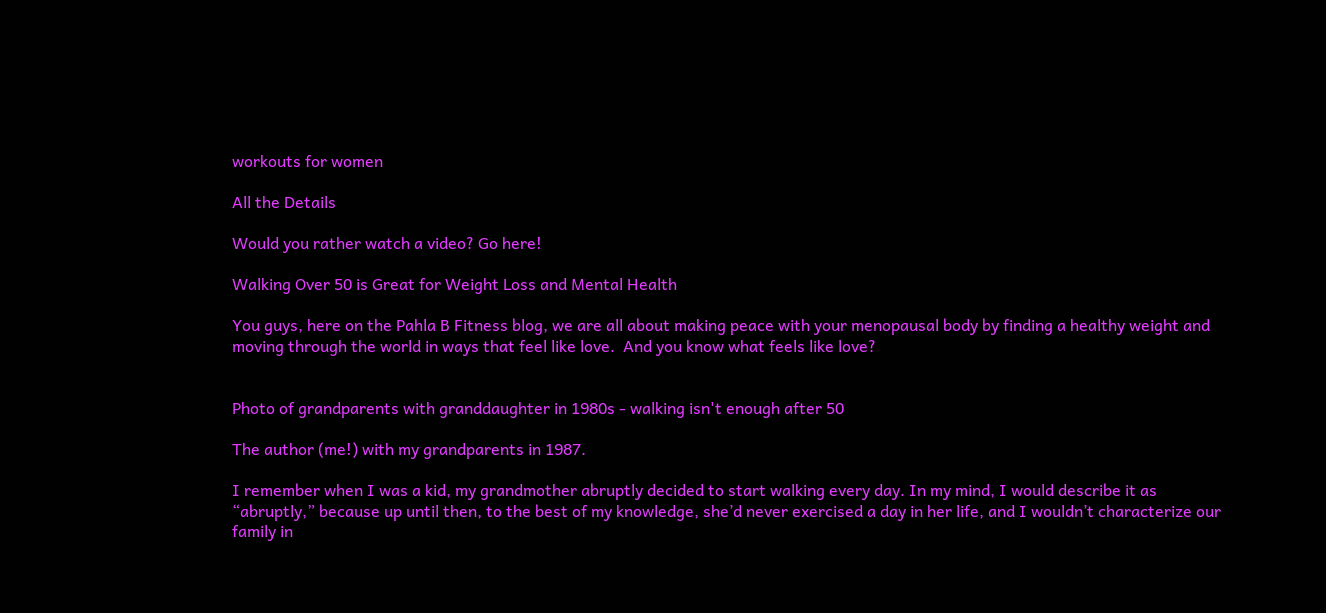workouts for women

All the Details

Would you rather watch a video? Go here!

Walking Over 50 is Great for Weight Loss and Mental Health

You guys, here on the Pahla B Fitness blog, we are all about making peace with your menopausal body by finding a healthy weight and moving through the world in ways that feel like love.  And you know what feels like love?


Photo of grandparents with granddaughter in 1980s - walking isn't enough after 50

The author (me!) with my grandparents in 1987.

I remember when I was a kid, my grandmother abruptly decided to start walking every day. In my mind, I would describe it as “abruptly,” because up until then, to the best of my knowledge, she’d never exercised a day in her life, and I wouldn’t characterize our family in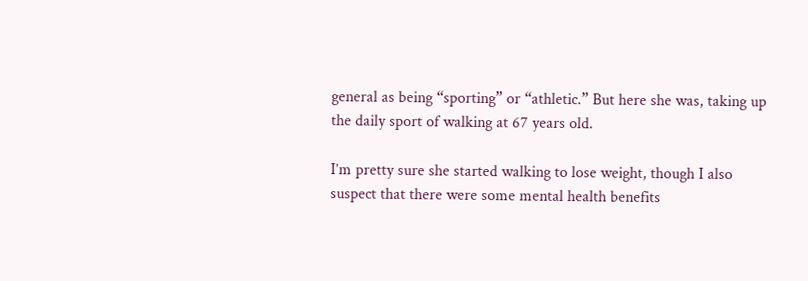general as being “sporting” or “athletic.” But here she was, taking up the daily sport of walking at 67 years old.

I’m pretty sure she started walking to lose weight, though I also suspect that there were some mental health benefits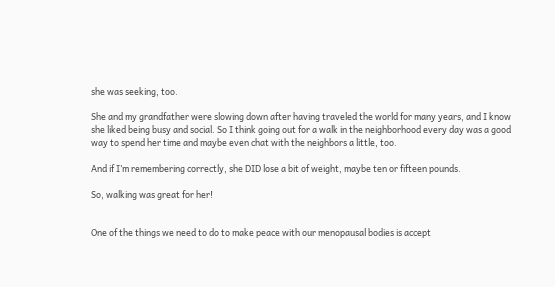she was seeking, too.

She and my grandfather were slowing down after having traveled the world for many years, and I know she liked being busy and social. So I think going out for a walk in the neighborhood every day was a good way to spend her time and maybe even chat with the neighbors a little, too.

And if I’m remembering correctly, she DID lose a bit of weight, maybe ten or fifteen pounds.

So, walking was great for her!


One of the things we need to do to make peace with our menopausal bodies is accept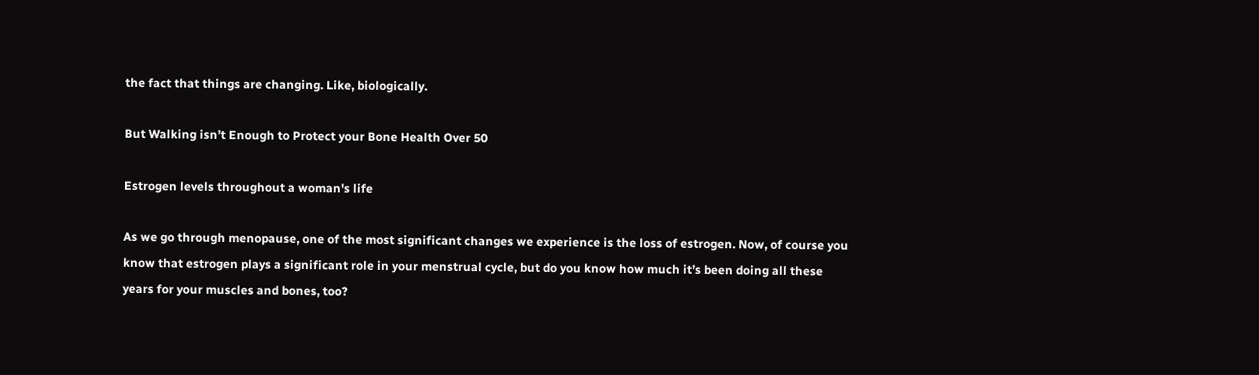the fact that things are changing. Like, biologically.

But Walking isn’t Enough to Protect your Bone Health Over 50

Estrogen levels throughout a woman's life

As we go through menopause, one of the most significant changes we experience is the loss of estrogen. Now, of course you know that estrogen plays a significant role in your menstrual cycle, but do you know how much it’s been doing all these years for your muscles and bones, too?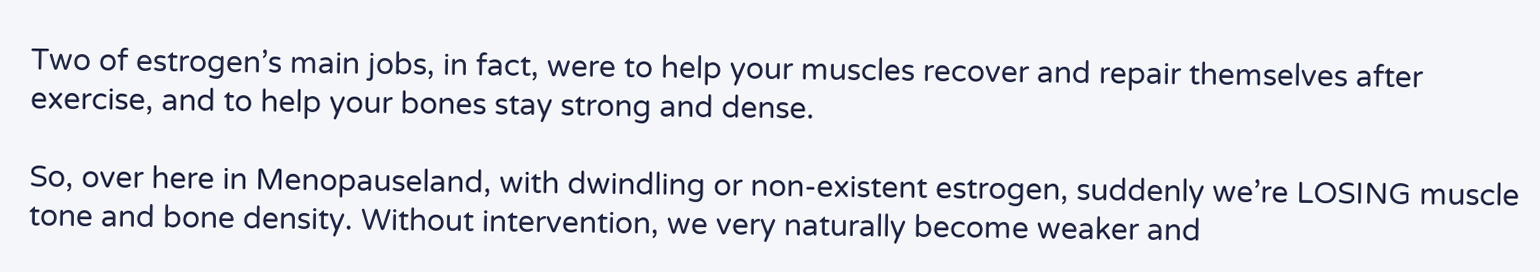Two of estrogen’s main jobs, in fact, were to help your muscles recover and repair themselves after exercise, and to help your bones stay strong and dense.

So, over here in Menopauseland, with dwindling or non-existent estrogen, suddenly we’re LOSING muscle tone and bone density. Without intervention, we very naturally become weaker and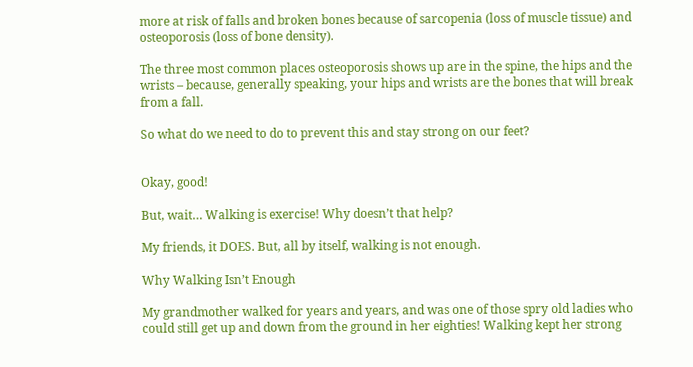more at risk of falls and broken bones because of sarcopenia (loss of muscle tissue) and osteoporosis (loss of bone density).

The three most common places osteoporosis shows up are in the spine, the hips and the wrists – because, generally speaking, your hips and wrists are the bones that will break from a fall.

So what do we need to do to prevent this and stay strong on our feet?


Okay, good!

But, wait… Walking is exercise! Why doesn’t that help?

My friends, it DOES. But, all by itself, walking is not enough.

Why Walking Isn’t Enough

My grandmother walked for years and years, and was one of those spry old ladies who could still get up and down from the ground in her eighties! Walking kept her strong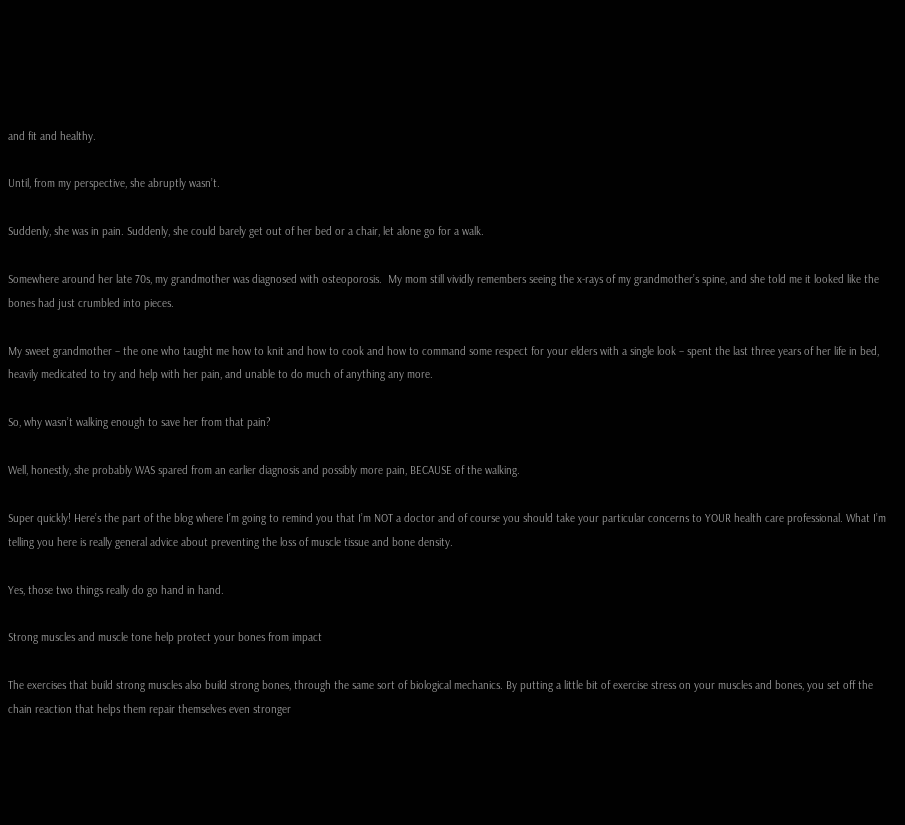and fit and healthy.

Until, from my perspective, she abruptly wasn’t.

Suddenly, she was in pain. Suddenly, she could barely get out of her bed or a chair, let alone go for a walk.

Somewhere around her late 70s, my grandmother was diagnosed with osteoporosis.  My mom still vividly remembers seeing the x-rays of my grandmother’s spine, and she told me it looked like the bones had just crumbled into pieces.

My sweet grandmother – the one who taught me how to knit and how to cook and how to command some respect for your elders with a single look – spent the last three years of her life in bed, heavily medicated to try and help with her pain, and unable to do much of anything any more.

So, why wasn’t walking enough to save her from that pain?

Well, honestly, she probably WAS spared from an earlier diagnosis and possibly more pain, BECAUSE of the walking.

Super quickly! Here’s the part of the blog where I’m going to remind you that I’m NOT a doctor and of course you should take your particular concerns to YOUR health care professional. What I’m telling you here is really general advice about preventing the loss of muscle tissue and bone density.

Yes, those two things really do go hand in hand.

Strong muscles and muscle tone help protect your bones from impact

The exercises that build strong muscles also build strong bones, through the same sort of biological mechanics. By putting a little bit of exercise stress on your muscles and bones, you set off the chain reaction that helps them repair themselves even stronger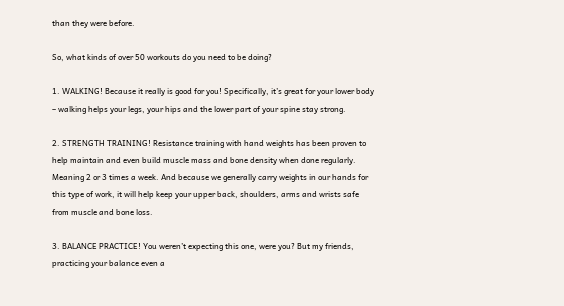than they were before.

So, what kinds of over 50 workouts do you need to be doing?

1. WALKING! Because it really is good for you! Specifically, it’s great for your lower body – walking helps your legs, your hips and the lower part of your spine stay strong.

2. STRENGTH TRAINING! Resistance training with hand weights has been proven to help maintain and even build muscle mass and bone density when done regularly. Meaning 2 or 3 times a week. And because we generally carry weights in our hands for this type of work, it will help keep your upper back, shoulders, arms and wrists safe from muscle and bone loss.

3. BALANCE PRACTICE! You weren’t expecting this one, were you? But my friends, practicing your balance even a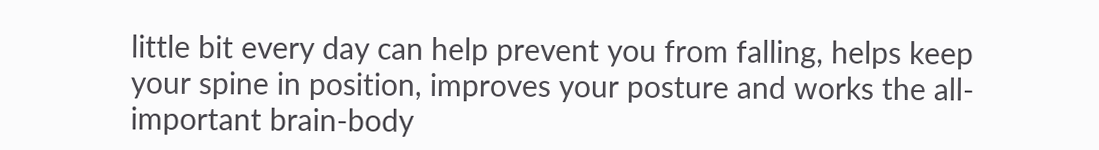little bit every day can help prevent you from falling, helps keep your spine in position, improves your posture and works the all-important brain-body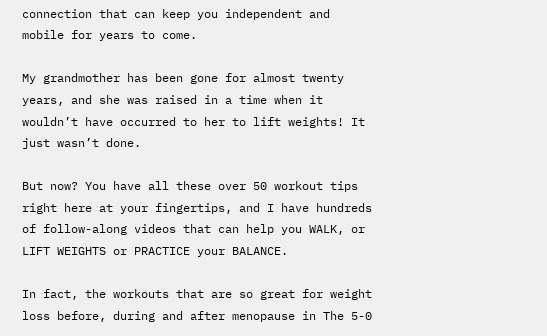connection that can keep you independent and mobile for years to come.

My grandmother has been gone for almost twenty years, and she was raised in a time when it wouldn’t have occurred to her to lift weights! It just wasn’t done.

But now? You have all these over 50 workout tips right here at your fingertips, and I have hundreds of follow-along videos that can help you WALK, or LIFT WEIGHTS or PRACTICE your BALANCE.

In fact, the workouts that are so great for weight loss before, during and after menopause in The 5-0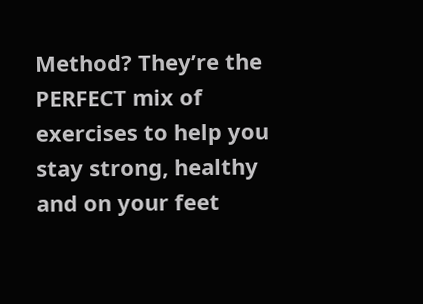Method? They’re the PERFECT mix of exercises to help you stay strong, healthy and on your feet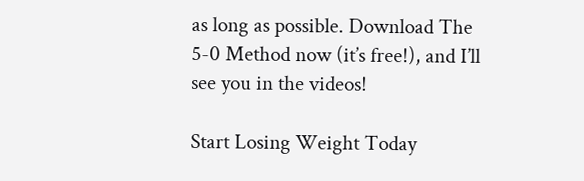as long as possible. Download The 5-0 Method now (it’s free!), and I’ll see you in the videos!

Start Losing Weight Today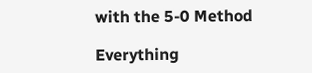with the 5-0 Method

Everything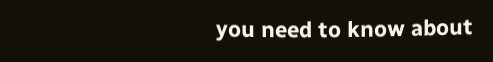you need to know about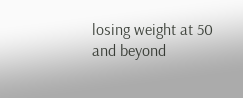losing weight at 50 and beyond